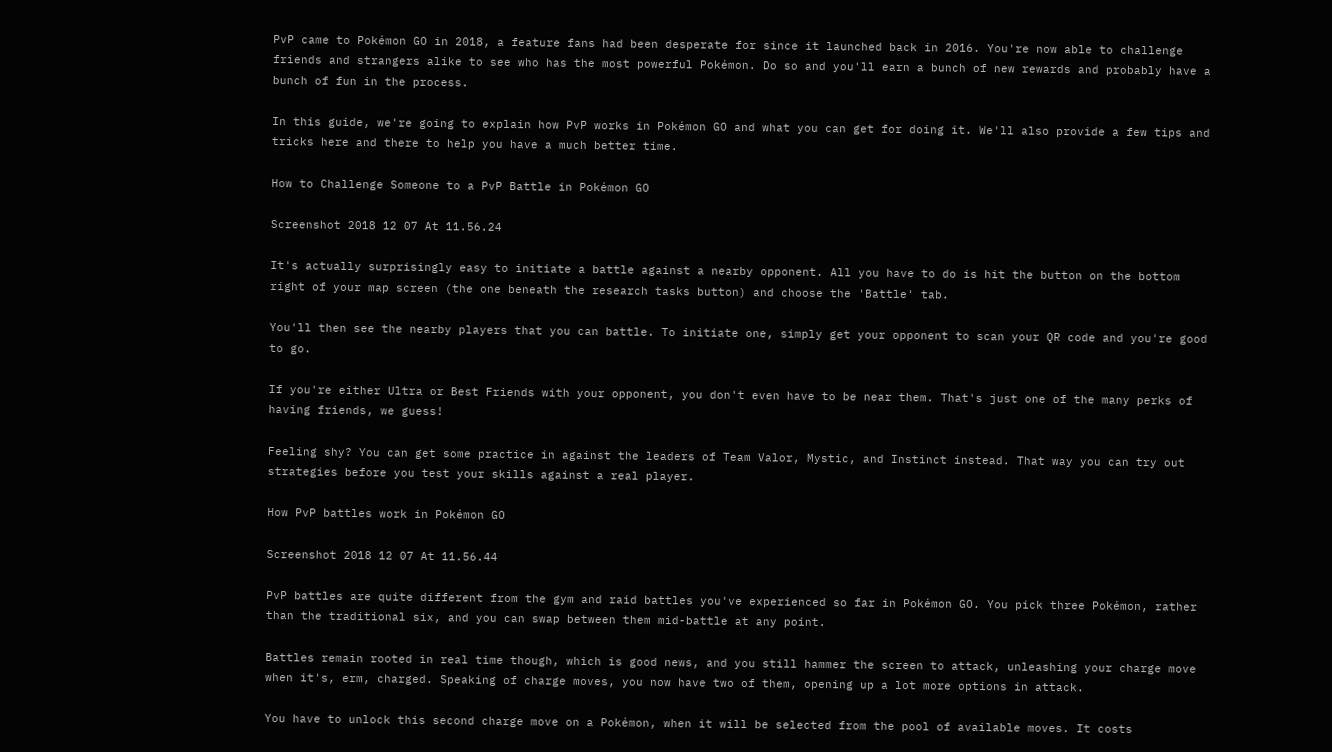PvP came to Pokémon GO in 2018, a feature fans had been desperate for since it launched back in 2016. You're now able to challenge friends and strangers alike to see who has the most powerful Pokémon. Do so and you'll earn a bunch of new rewards and probably have a bunch of fun in the process.

In this guide, we're going to explain how PvP works in Pokémon GO and what you can get for doing it. We'll also provide a few tips and tricks here and there to help you have a much better time.

How to Challenge Someone to a PvP Battle in Pokémon GO

Screenshot 2018 12 07 At 11.56.24

It's actually surprisingly easy to initiate a battle against a nearby opponent. All you have to do is hit the button on the bottom right of your map screen (the one beneath the research tasks button) and choose the 'Battle' tab.

You'll then see the nearby players that you can battle. To initiate one, simply get your opponent to scan your QR code and you're good to go.

If you're either Ultra or Best Friends with your opponent, you don't even have to be near them. That's just one of the many perks of having friends, we guess!

Feeling shy? You can get some practice in against the leaders of Team Valor, Mystic, and Instinct instead. That way you can try out strategies before you test your skills against a real player.

How PvP battles work in Pokémon GO

Screenshot 2018 12 07 At 11.56.44

PvP battles are quite different from the gym and raid battles you've experienced so far in Pokémon GO. You pick three Pokémon, rather than the traditional six, and you can swap between them mid-battle at any point.

Battles remain rooted in real time though, which is good news, and you still hammer the screen to attack, unleashing your charge move when it's, erm, charged. Speaking of charge moves, you now have two of them, opening up a lot more options in attack.

You have to unlock this second charge move on a Pokémon, when it will be selected from the pool of available moves. It costs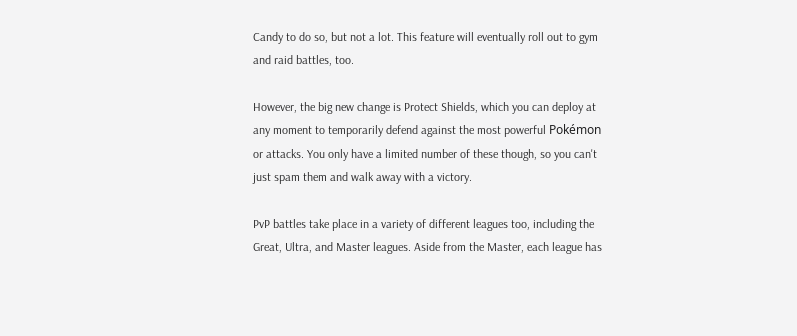Candy to do so, but not a lot. This feature will eventually roll out to gym and raid battles, too.

However, the big new change is Protect Shields, which you can deploy at any moment to temporarily defend against the most powerful Pokémon or attacks. You only have a limited number of these though, so you can't just spam them and walk away with a victory.

PvP battles take place in a variety of different leagues too, including the Great, Ultra, and Master leagues. Aside from the Master, each league has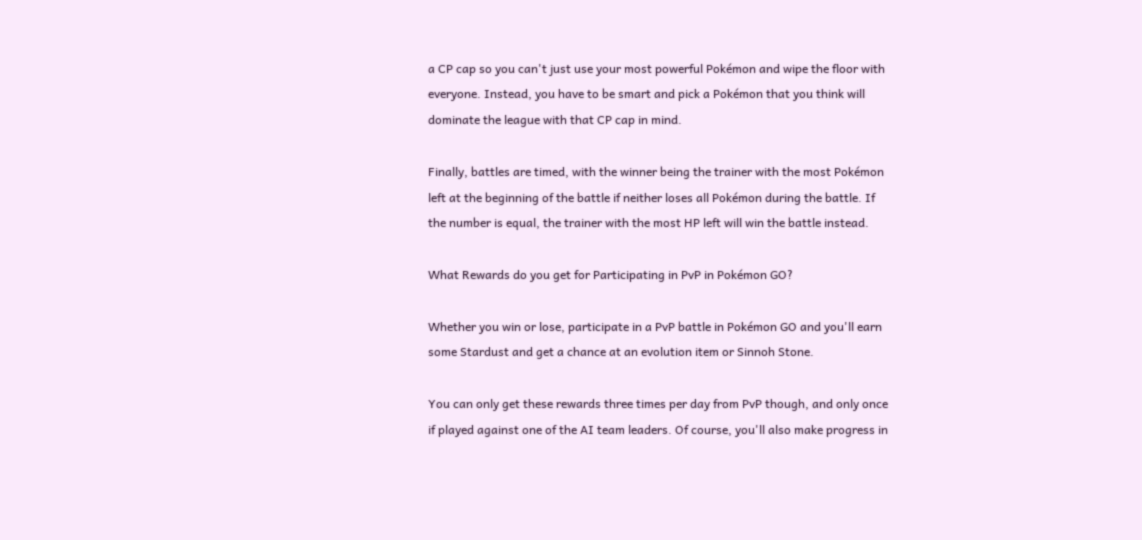a CP cap so you can't just use your most powerful Pokémon and wipe the floor with everyone. Instead, you have to be smart and pick a Pokémon that you think will dominate the league with that CP cap in mind.

Finally, battles are timed, with the winner being the trainer with the most Pokémon left at the beginning of the battle if neither loses all Pokémon during the battle. If the number is equal, the trainer with the most HP left will win the battle instead.

What Rewards do you get for Participating in PvP in Pokémon GO?

Whether you win or lose, participate in a PvP battle in Pokémon GO and you'll earn some Stardust and get a chance at an evolution item or Sinnoh Stone.

You can only get these rewards three times per day from PvP though, and only once if played against one of the AI team leaders. Of course, you'll also make progress in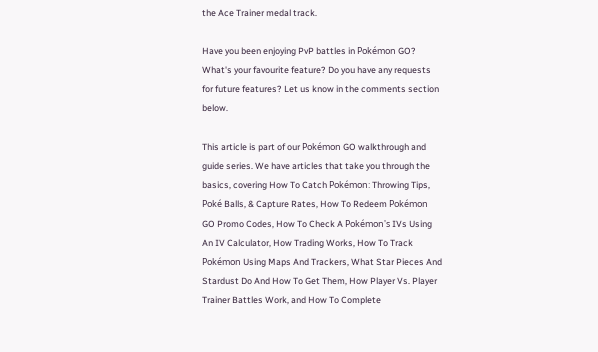the Ace Trainer medal track.

Have you been enjoying PvP battles in Pokémon GO? What's your favourite feature? Do you have any requests for future features? Let us know in the comments section below.

This article is part of our Pokémon GO walkthrough and guide series. We have articles that take you through the basics, covering How To Catch Pokémon: Throwing Tips, Poké Balls, & Capture Rates, How To Redeem Pokémon GO Promo Codes, How To Check A Pokémon's IVs Using An IV Calculator, How Trading Works, How To Track Pokémon Using Maps And Trackers, What Star Pieces And Stardust Do And How To Get Them, How Player Vs. Player Trainer Battles Work, and How To Complete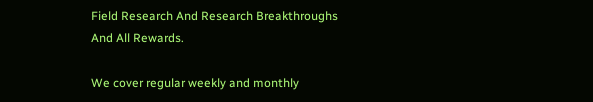Field Research And Research Breakthroughs And All Rewards.

We cover regular weekly and monthly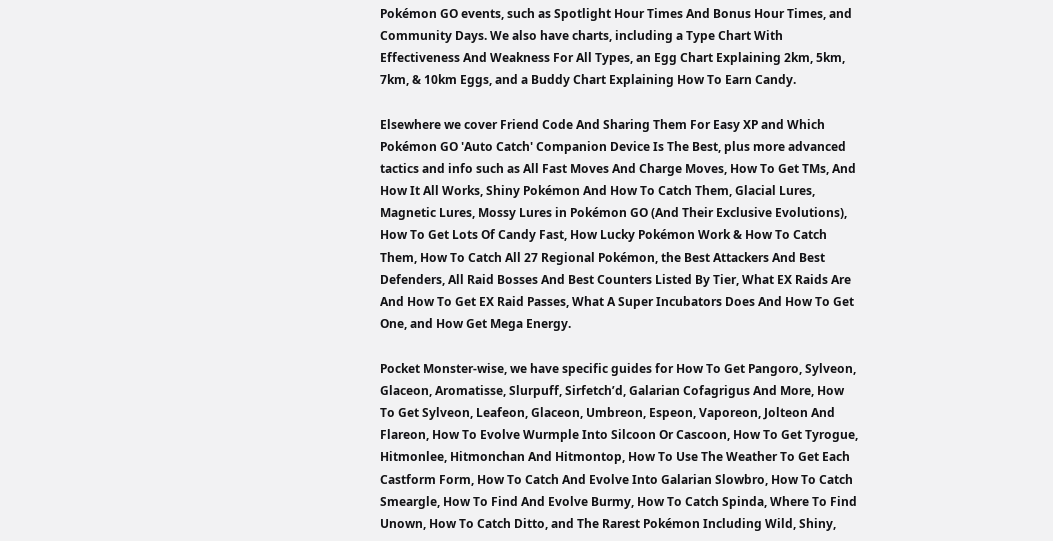Pokémon GO events, such as Spotlight Hour Times And Bonus Hour Times, and Community Days. We also have charts, including a Type Chart With Effectiveness And Weakness For All Types, an Egg Chart Explaining 2km, 5km, 7km, & 10km Eggs, and a Buddy Chart Explaining How To Earn Candy.

Elsewhere we cover Friend Code And Sharing Them For Easy XP and Which Pokémon GO 'Auto Catch' Companion Device Is The Best, plus more advanced tactics and info such as All Fast Moves And Charge Moves, How To Get TMs, And How It All Works, Shiny Pokémon And How To Catch Them, Glacial Lures, Magnetic Lures, Mossy Lures in Pokémon GO (And Their Exclusive Evolutions), How To Get Lots Of Candy Fast, How Lucky Pokémon Work & How To Catch Them, How To Catch All 27 Regional Pokémon, the Best Attackers And Best Defenders, All Raid Bosses And Best Counters Listed By Tier, What EX Raids Are And How To Get EX Raid Passes, What A Super Incubators Does And How To Get One, and How Get Mega Energy.

Pocket Monster-wise, we have specific guides for How To Get Pangoro, Sylveon, Glaceon, Aromatisse, Slurpuff, Sirfetch’d, Galarian Cofagrigus And More, How To Get Sylveon, Leafeon, Glaceon, Umbreon, Espeon, Vaporeon, Jolteon And Flareon, How To Evolve Wurmple Into Silcoon Or Cascoon, How To Get Tyrogue, Hitmonlee, Hitmonchan And Hitmontop, How To Use The Weather To Get Each Castform Form, How To Catch And Evolve Into Galarian Slowbro, How To Catch Smeargle, How To Find And Evolve Burmy, How To Catch Spinda, Where To Find Unown, How To Catch Ditto, and The Rarest Pokémon Including Wild, Shiny,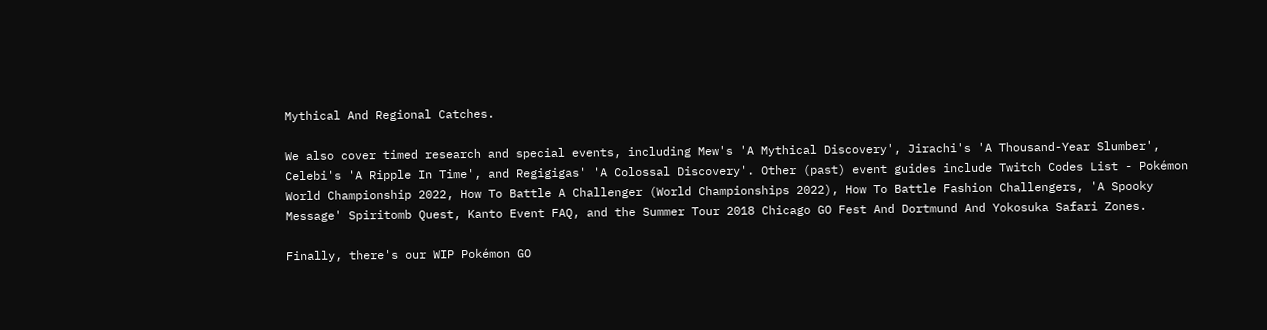Mythical And Regional Catches.

We also cover timed research and special events, including Mew's 'A Mythical Discovery', Jirachi's 'A Thousand-Year Slumber', Celebi's 'A Ripple In Time', and Regigigas' 'A Colossal Discovery'. Other (past) event guides include Twitch Codes List - Pokémon World Championship 2022, How To Battle A Challenger (World Championships 2022), How To Battle Fashion Challengers, 'A Spooky Message' Spiritomb Quest, Kanto Event FAQ, and the Summer Tour 2018 Chicago GO Fest And Dortmund And Yokosuka Safari Zones.

Finally, there's our WIP Pokémon GO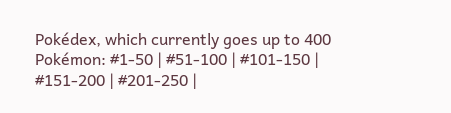Pokédex, which currently goes up to 400 Pokémon: #1-50 | #51-100 | #101-150 | #151-200 | #201-250 |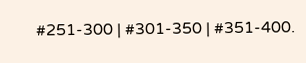#251-300 | #301-350 | #351-400.